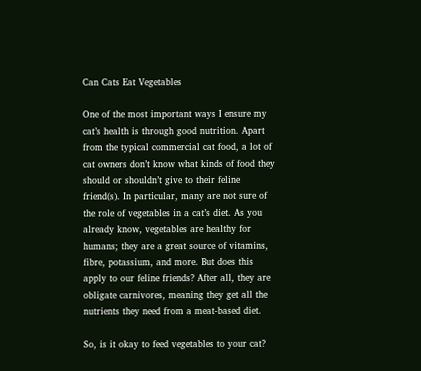Can Cats Eat Vegetables

One of the most important ways I ensure my cat’s health is through good nutrition. Apart from the typical commercial cat food, a lot of cat owners don’t know what kinds of food they should or shouldn’t give to their feline friend(s). In particular, many are not sure of the role of vegetables in a cat’s diet. As you already know, vegetables are healthy for humans; they are a great source of vitamins, fibre, potassium, and more. But does this apply to our feline friends? After all, they are obligate carnivores, meaning they get all the nutrients they need from a meat-based diet.

So, is it okay to feed vegetables to your cat?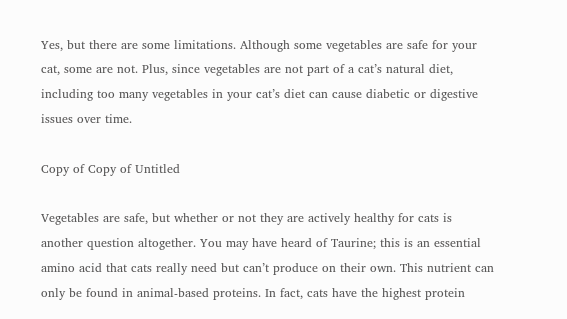Yes, but there are some limitations. Although some vegetables are safe for your cat, some are not. Plus, since vegetables are not part of a cat’s natural diet, including too many vegetables in your cat’s diet can cause diabetic or digestive issues over time.

Copy of Copy of Untitled

Vegetables are safe, but whether or not they are actively healthy for cats is another question altogether. You may have heard of Taurine; this is an essential amino acid that cats really need but can’t produce on their own. This nutrient can only be found in animal-based proteins. In fact, cats have the highest protein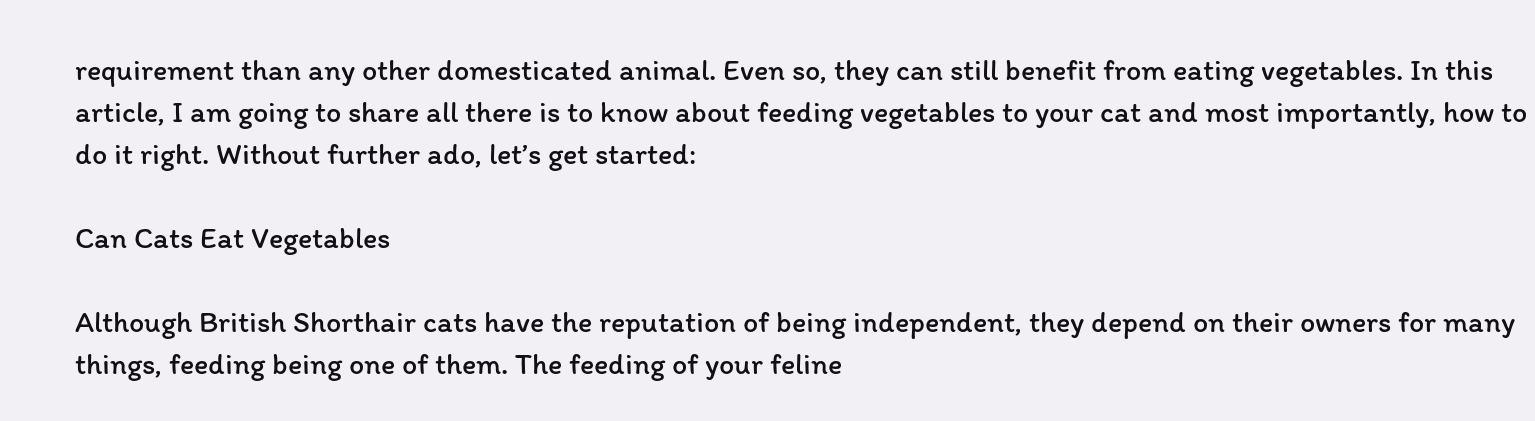requirement than any other domesticated animal. Even so, they can still benefit from eating vegetables. In this article, I am going to share all there is to know about feeding vegetables to your cat and most importantly, how to do it right. Without further ado, let’s get started:

Can Cats Eat Vegetables

Although British Shorthair cats have the reputation of being independent, they depend on their owners for many things, feeding being one of them. The feeding of your feline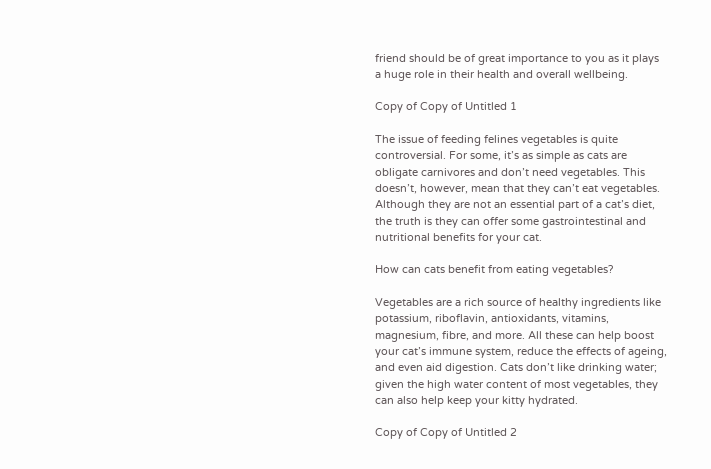friend should be of great importance to you as it plays a huge role in their health and overall wellbeing.

Copy of Copy of Untitled 1

The issue of feeding felines vegetables is quite controversial. For some, it’s as simple as cats are obligate carnivores and don’t need vegetables. This doesn’t, however, mean that they can’t eat vegetables. Although they are not an essential part of a cat’s diet, the truth is they can offer some gastrointestinal and nutritional benefits for your cat.

How can cats benefit from eating vegetables?

Vegetables are a rich source of healthy ingredients like potassium, riboflavin, antioxidants, vitamins, magnesium, fibre, and more. All these can help boost your cat’s immune system, reduce the effects of ageing, and even aid digestion. Cats don’t like drinking water; given the high water content of most vegetables, they can also help keep your kitty hydrated.

Copy of Copy of Untitled 2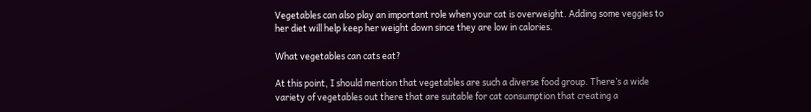Vegetables can also play an important role when your cat is overweight. Adding some veggies to her diet will help keep her weight down since they are low in calories.

What vegetables can cats eat?

At this point, I should mention that vegetables are such a diverse food group. There’s a wide variety of vegetables out there that are suitable for cat consumption that creating a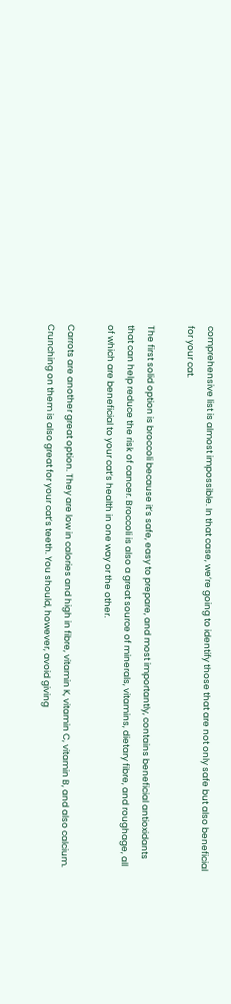comprehensive list is almost impossible. In that case, we’re going to identify those that are not only safe but also beneficial for your cat.

The first solid option is broccoli because it’s safe, easy to prepare, and most importantly, contains beneficial antioxidants that can help reduce the risk of cancer. Broccoli is also a great source of minerals, vitamins, dietary fibre, and roughage, all of which are beneficial to your cat’s health in one way or the other.

Carrots are another great option. They are low in calories and high in fibre, vitamin K, vitamin C, vitamin B, and also calcium. Crunching on them is also great for your cat’s teeth. You should, however, avoid giving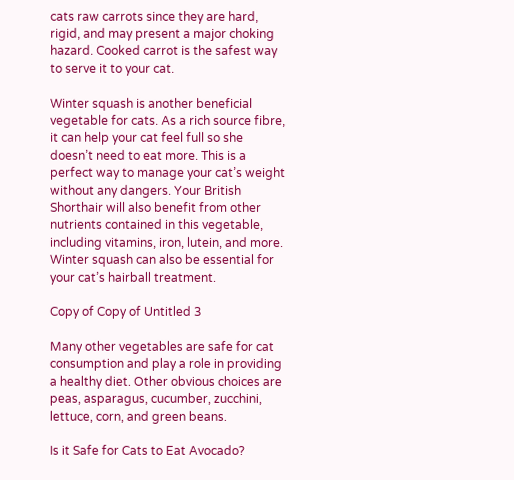cats raw carrots since they are hard, rigid, and may present a major choking hazard. Cooked carrot is the safest way to serve it to your cat.

Winter squash is another beneficial vegetable for cats. As a rich source fibre, it can help your cat feel full so she doesn’t need to eat more. This is a perfect way to manage your cat’s weight without any dangers. Your British Shorthair will also benefit from other nutrients contained in this vegetable, including vitamins, iron, lutein, and more. Winter squash can also be essential for your cat’s hairball treatment.

Copy of Copy of Untitled 3

Many other vegetables are safe for cat consumption and play a role in providing a healthy diet. Other obvious choices are peas, asparagus, cucumber, zucchini, lettuce, corn, and green beans.

Is it Safe for Cats to Eat Avocado?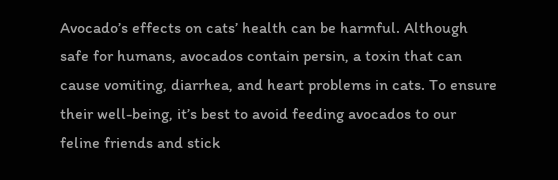Avocado’s effects on cats’ health can be harmful. Although safe for humans, avocados contain persin, a toxin that can cause vomiting, diarrhea, and heart problems in cats. To ensure their well-being, it’s best to avoid feeding avocados to our feline friends and stick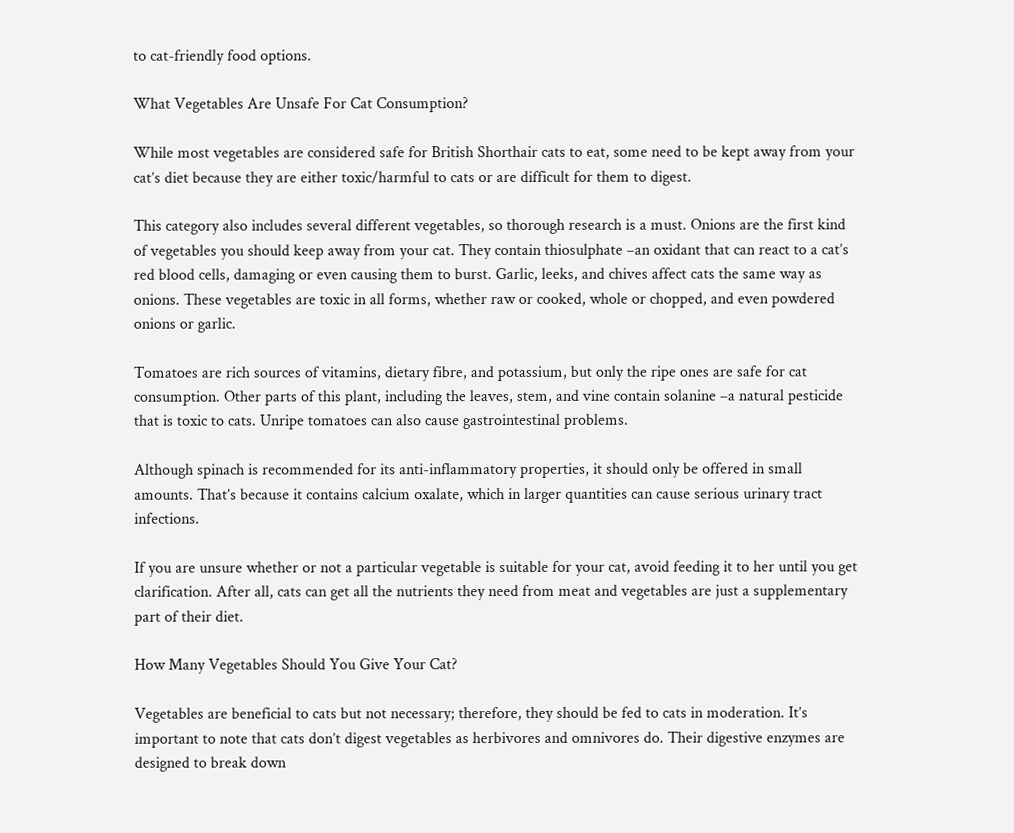to cat-friendly food options.

What Vegetables Are Unsafe For Cat Consumption?

While most vegetables are considered safe for British Shorthair cats to eat, some need to be kept away from your cat’s diet because they are either toxic/harmful to cats or are difficult for them to digest.

This category also includes several different vegetables, so thorough research is a must. Onions are the first kind of vegetables you should keep away from your cat. They contain thiosulphate –an oxidant that can react to a cat’s red blood cells, damaging or even causing them to burst. Garlic, leeks, and chives affect cats the same way as onions. These vegetables are toxic in all forms, whether raw or cooked, whole or chopped, and even powdered onions or garlic.

Tomatoes are rich sources of vitamins, dietary fibre, and potassium, but only the ripe ones are safe for cat consumption. Other parts of this plant, including the leaves, stem, and vine contain solanine –a natural pesticide that is toxic to cats. Unripe tomatoes can also cause gastrointestinal problems.

Although spinach is recommended for its anti-inflammatory properties, it should only be offered in small amounts. That’s because it contains calcium oxalate, which in larger quantities can cause serious urinary tract infections.

If you are unsure whether or not a particular vegetable is suitable for your cat, avoid feeding it to her until you get clarification. After all, cats can get all the nutrients they need from meat and vegetables are just a supplementary part of their diet.

How Many Vegetables Should You Give Your Cat?

Vegetables are beneficial to cats but not necessary; therefore, they should be fed to cats in moderation. It’s important to note that cats don’t digest vegetables as herbivores and omnivores do. Their digestive enzymes are designed to break down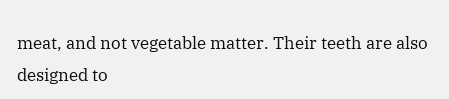meat, and not vegetable matter. Their teeth are also designed to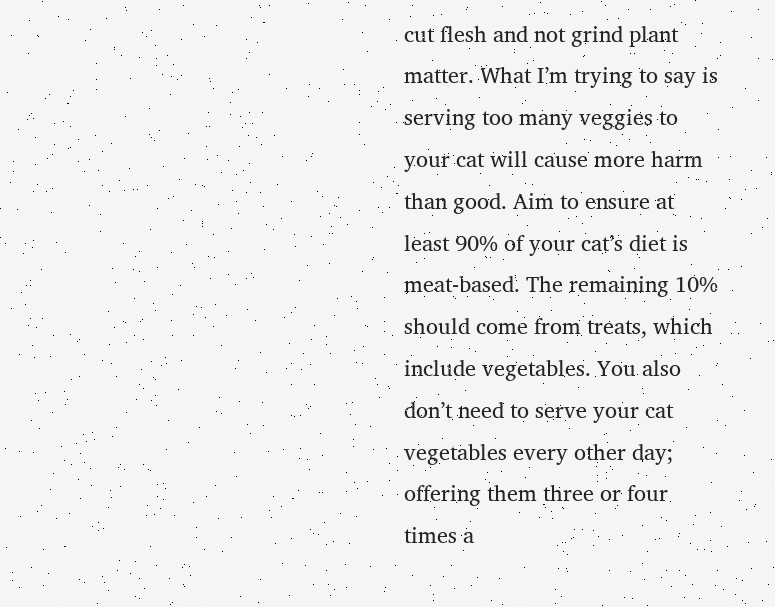cut flesh and not grind plant matter. What I’m trying to say is serving too many veggies to your cat will cause more harm than good. Aim to ensure at least 90% of your cat’s diet is meat-based. The remaining 10% should come from treats, which include vegetables. You also don’t need to serve your cat vegetables every other day; offering them three or four times a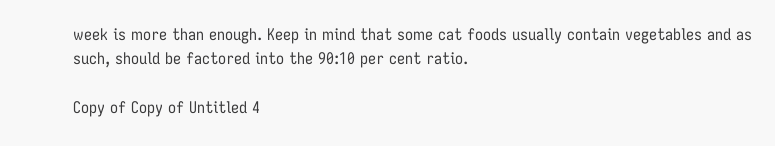week is more than enough. Keep in mind that some cat foods usually contain vegetables and as such, should be factored into the 90:10 per cent ratio.

Copy of Copy of Untitled 4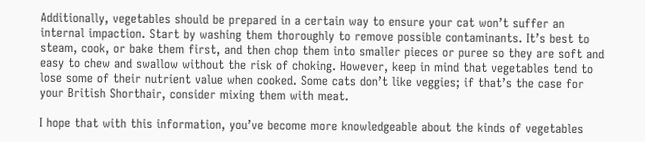Additionally, vegetables should be prepared in a certain way to ensure your cat won’t suffer an internal impaction. Start by washing them thoroughly to remove possible contaminants. It’s best to steam, cook, or bake them first, and then chop them into smaller pieces or puree so they are soft and easy to chew and swallow without the risk of choking. However, keep in mind that vegetables tend to lose some of their nutrient value when cooked. Some cats don’t like veggies; if that’s the case for your British Shorthair, consider mixing them with meat.

I hope that with this information, you’ve become more knowledgeable about the kinds of vegetables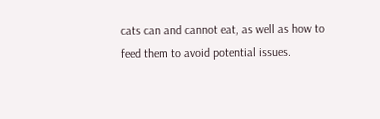cats can and cannot eat, as well as how to feed them to avoid potential issues.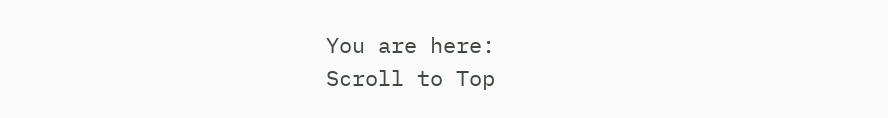You are here:
Scroll to Top